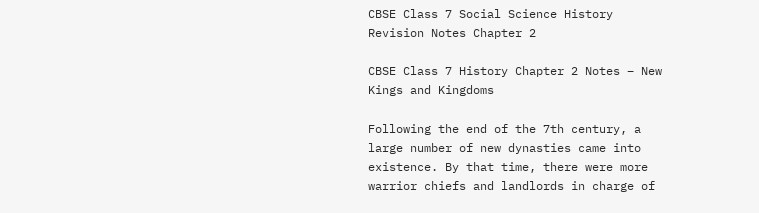CBSE Class 7 Social Science History Revision Notes Chapter 2

CBSE Class 7 History Chapter 2 Notes – New Kings and Kingdoms

Following the end of the 7th century, a large number of new dynasties came into existence. By that time, there were more warrior chiefs and landlords in charge of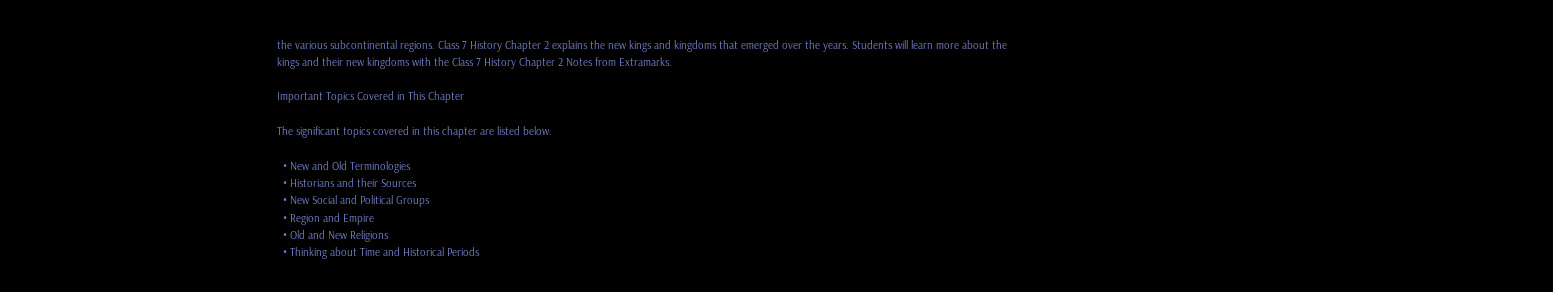the various subcontinental regions. Class 7 History Chapter 2 explains the new kings and kingdoms that emerged over the years. Students will learn more about the kings and their new kingdoms with the Class 7 History Chapter 2 Notes from Extramarks.

Important Topics Covered in This Chapter

The significant topics covered in this chapter are listed below.

  • New and Old Terminologies
  • Historians and their Sources
  • New Social and Political Groups
  • Region and Empire
  • Old and New Religions
  • Thinking about Time and Historical Periods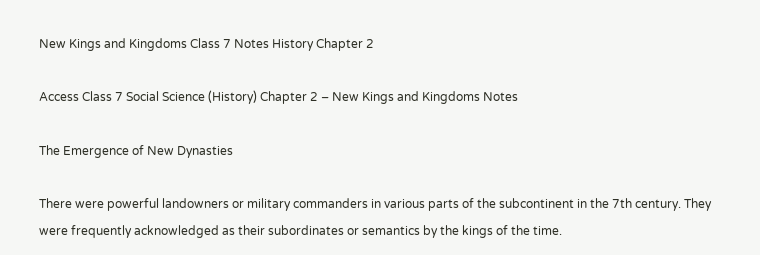New Kings and Kingdoms Class 7 Notes History Chapter 2

Access Class 7 Social Science (History) Chapter 2 – New Kings and Kingdoms Notes

The Emergence of New Dynasties

There were powerful landowners or military commanders in various parts of the subcontinent in the 7th century. They were frequently acknowledged as their subordinates or semantics by the kings of the time.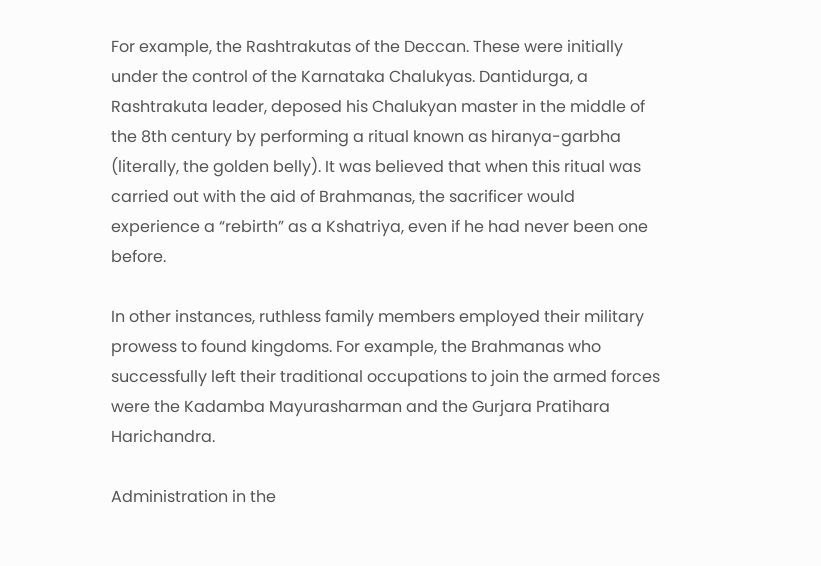For example, the Rashtrakutas of the Deccan. These were initially under the control of the Karnataka Chalukyas. Dantidurga, a Rashtrakuta leader, deposed his Chalukyan master in the middle of the 8th century by performing a ritual known as hiranya-garbha (literally, the golden belly). It was believed that when this ritual was carried out with the aid of Brahmanas, the sacrificer would experience a “rebirth” as a Kshatriya, even if he had never been one before.

In other instances, ruthless family members employed their military prowess to found kingdoms. For example, the Brahmanas who successfully left their traditional occupations to join the armed forces were the Kadamba Mayurasharman and the Gurjara Pratihara Harichandra.

Administration in the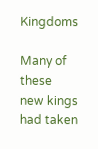Kingdoms

Many of these new kings had taken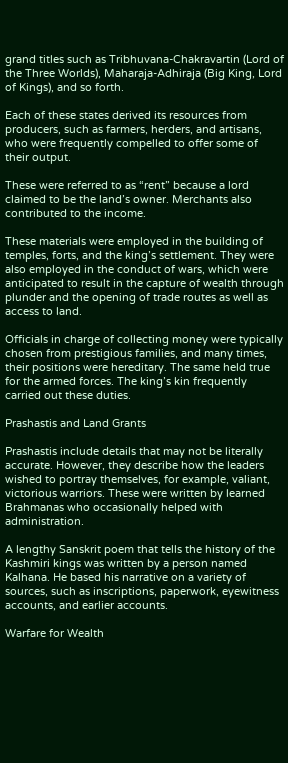grand titles such as Tribhuvana-Chakravartin (Lord of the Three Worlds), Maharaja-Adhiraja (Big King, Lord of Kings), and so forth.

Each of these states derived its resources from producers, such as farmers, herders, and artisans, who were frequently compelled to offer some of their output.

These were referred to as “rent” because a lord claimed to be the land’s owner. Merchants also contributed to the income.

These materials were employed in the building of temples, forts, and the king’s settlement. They were also employed in the conduct of wars, which were anticipated to result in the capture of wealth through plunder and the opening of trade routes as well as access to land.

Officials in charge of collecting money were typically chosen from prestigious families, and many times, their positions were hereditary. The same held true for the armed forces. The king’s kin frequently carried out these duties.

Prashastis and Land Grants

Prashastis include details that may not be literally accurate. However, they describe how the leaders wished to portray themselves, for example, valiant, victorious warriors. These were written by learned Brahmanas who occasionally helped with administration.

A lengthy Sanskrit poem that tells the history of the Kashmiri kings was written by a person named Kalhana. He based his narrative on a variety of sources, such as inscriptions, paperwork, eyewitness accounts, and earlier accounts.

Warfare for Wealth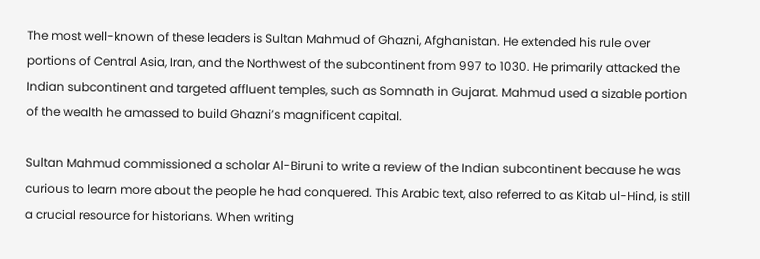The most well-known of these leaders is Sultan Mahmud of Ghazni, Afghanistan. He extended his rule over portions of Central Asia, Iran, and the Northwest of the subcontinent from 997 to 1030. He primarily attacked the Indian subcontinent and targeted affluent temples, such as Somnath in Gujarat. Mahmud used a sizable portion of the wealth he amassed to build Ghazni’s magnificent capital.

Sultan Mahmud commissioned a scholar Al-Biruni to write a review of the Indian subcontinent because he was curious to learn more about the people he had conquered. This Arabic text, also referred to as Kitab ul-Hind, is still a crucial resource for historians. When writing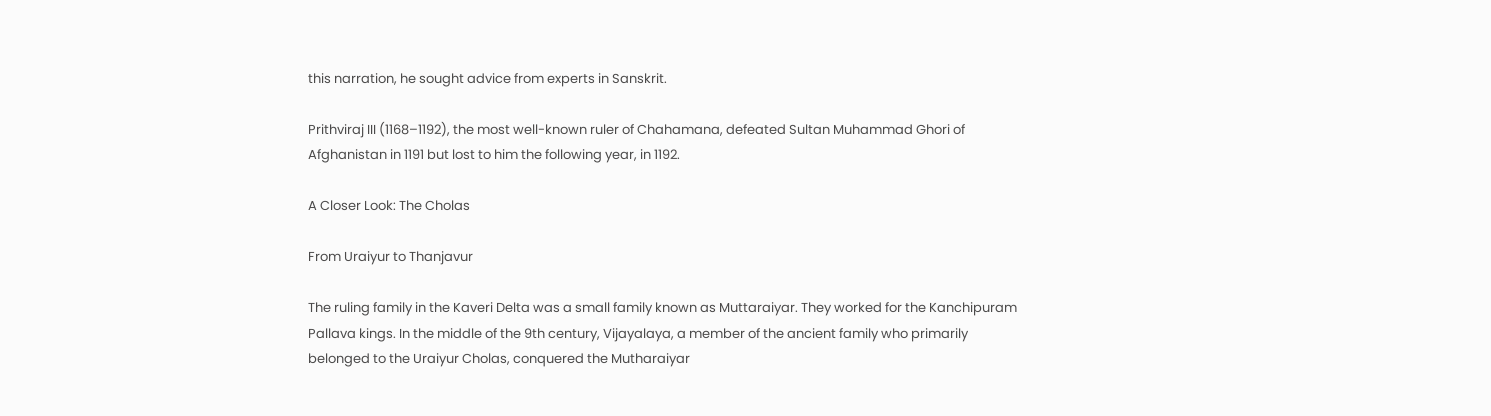this narration, he sought advice from experts in Sanskrit.

Prithviraj III (1168–1192), the most well-known ruler of Chahamana, defeated Sultan Muhammad Ghori of Afghanistan in 1191 but lost to him the following year, in 1192.

A Closer Look: The Cholas

From Uraiyur to Thanjavur

The ruling family in the Kaveri Delta was a small family known as Muttaraiyar. They worked for the Kanchipuram Pallava kings. In the middle of the 9th century, Vijayalaya, a member of the ancient family who primarily belonged to the Uraiyur Cholas, conquered the Mutharaiyar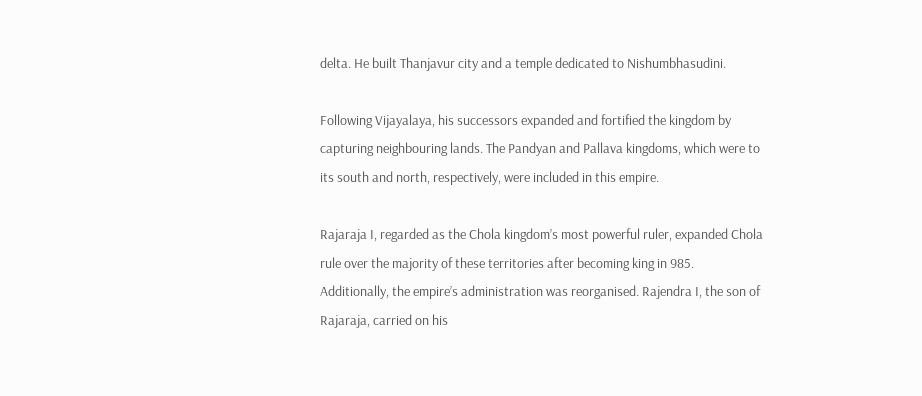delta. He built Thanjavur city and a temple dedicated to Nishumbhasudini.

Following Vijayalaya, his successors expanded and fortified the kingdom by capturing neighbouring lands. The Pandyan and Pallava kingdoms, which were to its south and north, respectively, were included in this empire.

Rajaraja I, regarded as the Chola kingdom’s most powerful ruler, expanded Chola rule over the majority of these territories after becoming king in 985. Additionally, the empire’s administration was reorganised. Rajendra I, the son of Rajaraja, carried on his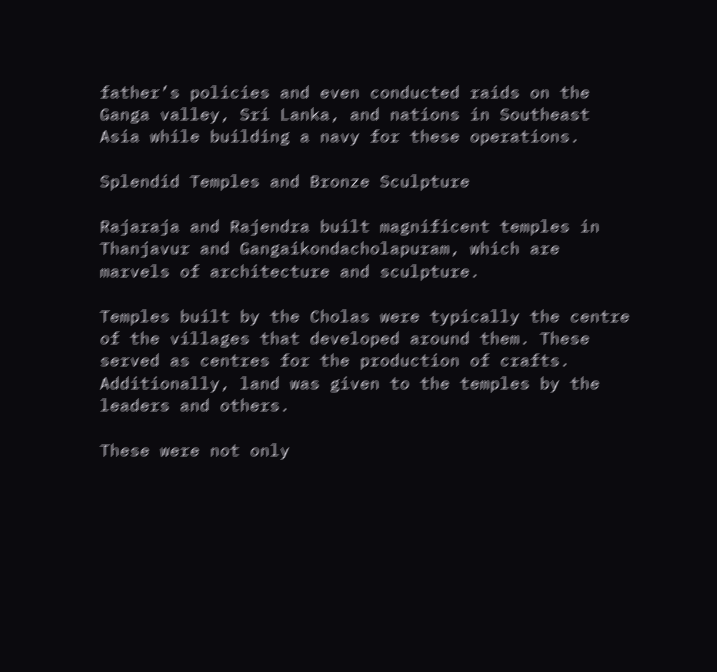father’s policies and even conducted raids on the Ganga valley, Sri Lanka, and nations in Southeast Asia while building a navy for these operations.

Splendid Temples and Bronze Sculpture

Rajaraja and Rajendra built magnificent temples in Thanjavur and Gangaikondacholapuram, which are marvels of architecture and sculpture.

Temples built by the Cholas were typically the centre of the villages that developed around them. These served as centres for the production of crafts. Additionally, land was given to the temples by the leaders and others.

These were not only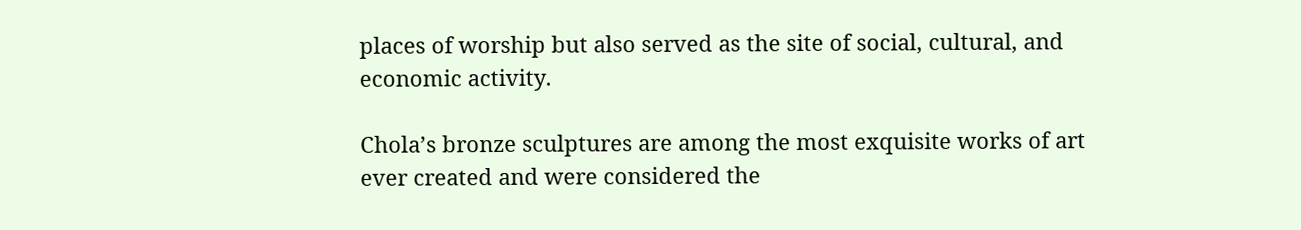places of worship but also served as the site of social, cultural, and economic activity.

Chola’s bronze sculptures are among the most exquisite works of art ever created and were considered the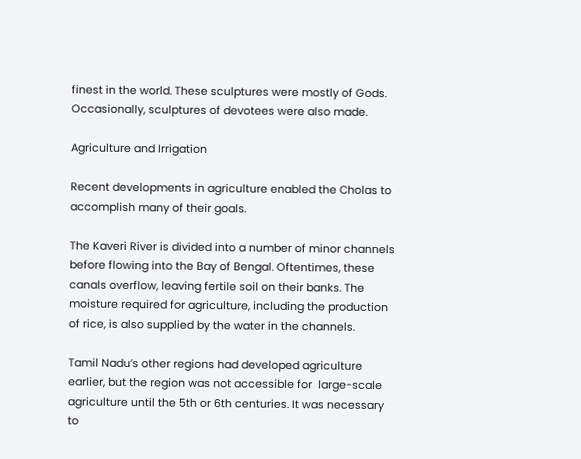finest in the world. These sculptures were mostly of Gods. Occasionally, sculptures of devotees were also made.

Agriculture and Irrigation

Recent developments in agriculture enabled the Cholas to accomplish many of their goals.

The Kaveri River is divided into a number of minor channels before flowing into the Bay of Bengal. Oftentimes, these canals overflow, leaving fertile soil on their banks. The moisture required for agriculture, including the production of rice, is also supplied by the water in the channels.

Tamil Nadu’s other regions had developed agriculture earlier, but the region was not accessible for  large-scale agriculture until the 5th or 6th centuries. It was necessary to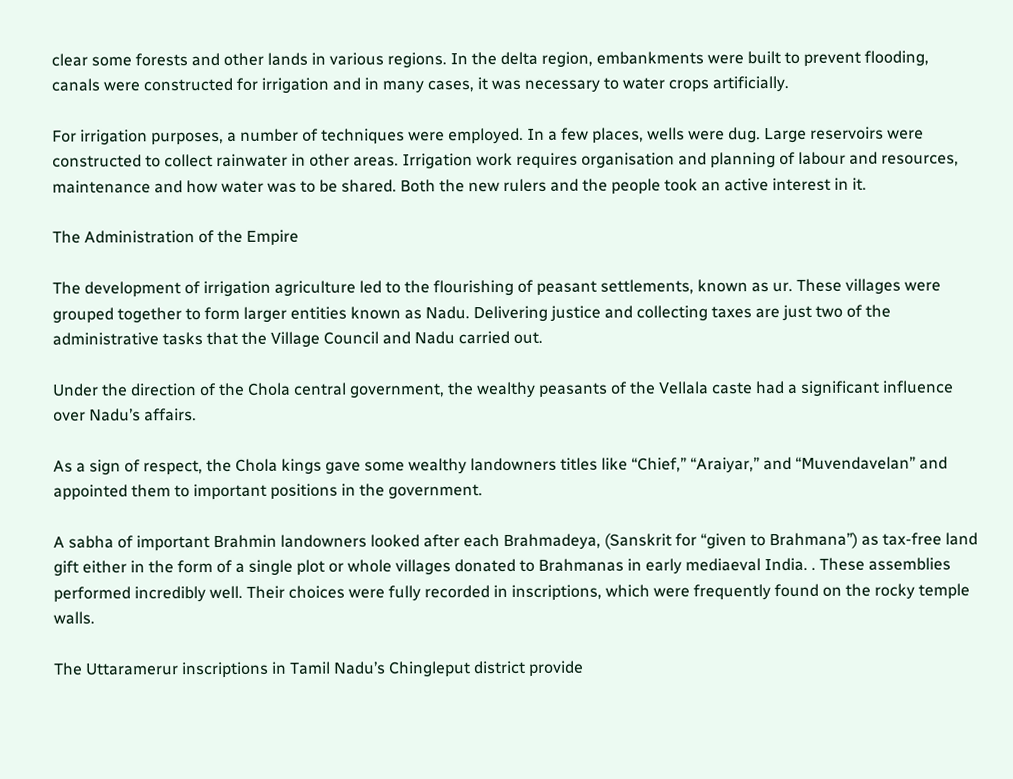clear some forests and other lands in various regions. In the delta region, embankments were built to prevent flooding, canals were constructed for irrigation and in many cases, it was necessary to water crops artificially.

For irrigation purposes, a number of techniques were employed. In a few places, wells were dug. Large reservoirs were constructed to collect rainwater in other areas. Irrigation work requires organisation and planning of labour and resources, maintenance and how water was to be shared. Both the new rulers and the people took an active interest in it.

The Administration of the Empire

The development of irrigation agriculture led to the flourishing of peasant settlements, known as ur. These villages were grouped together to form larger entities known as Nadu. Delivering justice and collecting taxes are just two of the administrative tasks that the Village Council and Nadu carried out.

Under the direction of the Chola central government, the wealthy peasants of the Vellala caste had a significant influence over Nadu’s affairs.

As a sign of respect, the Chola kings gave some wealthy landowners titles like “Chief,” “Araiyar,” and “Muvendavelan” and appointed them to important positions in the government.

A sabha of important Brahmin landowners looked after each Brahmadeya, (Sanskrit for “given to Brahmana”) as tax-free land gift either in the form of a single plot or whole villages donated to Brahmanas in early mediaeval India. . These assemblies performed incredibly well. Their choices were fully recorded in inscriptions, which were frequently found on the rocky temple walls.

The Uttaramerur inscriptions in Tamil Nadu’s Chingleput district provide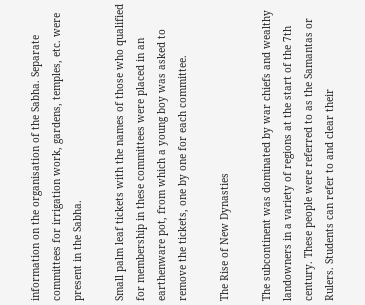information on the organisation of the Sabha. Separate committees for irrigation work, gardens, temples, etc. were present in the Sabha.

Small palm leaf tickets with the names of those who qualified for membership in these committees were placed in an earthenware pot, from which a young boy was asked to remove the tickets, one by one for each committee.

The Rise of New Dynasties

The subcontinent was dominated by war chiefs and wealthy landowners in a variety of regions at the start of the 7th century. These people were referred to as the Samantas or Rulers. Students can refer to and clear their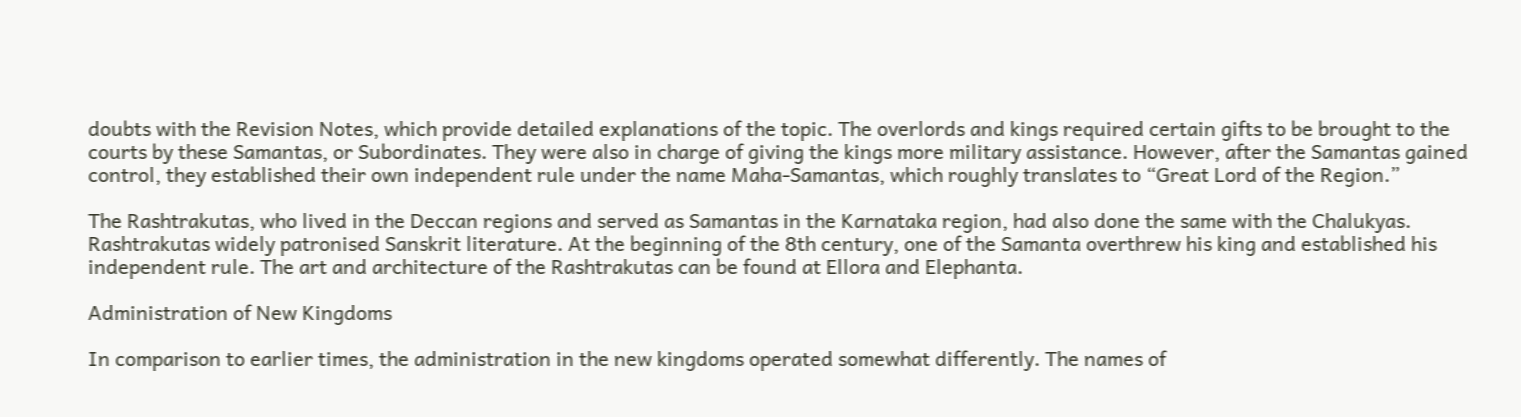doubts with the Revision Notes, which provide detailed explanations of the topic. The overlords and kings required certain gifts to be brought to the courts by these Samantas, or Subordinates. They were also in charge of giving the kings more military assistance. However, after the Samantas gained control, they established their own independent rule under the name Maha-Samantas, which roughly translates to “Great Lord of the Region.”

The Rashtrakutas, who lived in the Deccan regions and served as Samantas in the Karnataka region, had also done the same with the Chalukyas. Rashtrakutas widely patronised Sanskrit literature. At the beginning of the 8th century, one of the Samanta overthrew his king and established his independent rule. The art and architecture of the Rashtrakutas can be found at Ellora and Elephanta.

Administration of New Kingdoms

In comparison to earlier times, the administration in the new kingdoms operated somewhat differently. The names of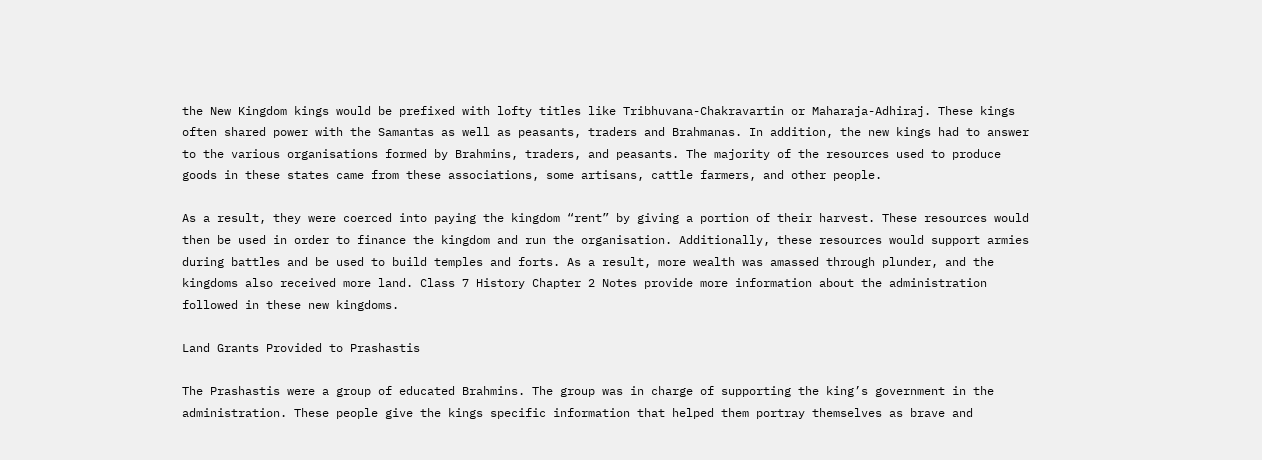the New Kingdom kings would be prefixed with lofty titles like Tribhuvana-Chakravartin or Maharaja-Adhiraj. These kings often shared power with the Samantas as well as peasants, traders and Brahmanas. In addition, the new kings had to answer to the various organisations formed by Brahmins, traders, and peasants. The majority of the resources used to produce goods in these states came from these associations, some artisans, cattle farmers, and other people.

As a result, they were coerced into paying the kingdom “rent” by giving a portion of their harvest. These resources would then be used in order to finance the kingdom and run the organisation. Additionally, these resources would support armies during battles and be used to build temples and forts. As a result, more wealth was amassed through plunder, and the kingdoms also received more land. Class 7 History Chapter 2 Notes provide more information about the administration followed in these new kingdoms.

Land Grants Provided to Prashastis

The Prashastis were a group of educated Brahmins. The group was in charge of supporting the king’s government in the administration. These people give the kings specific information that helped them portray themselves as brave and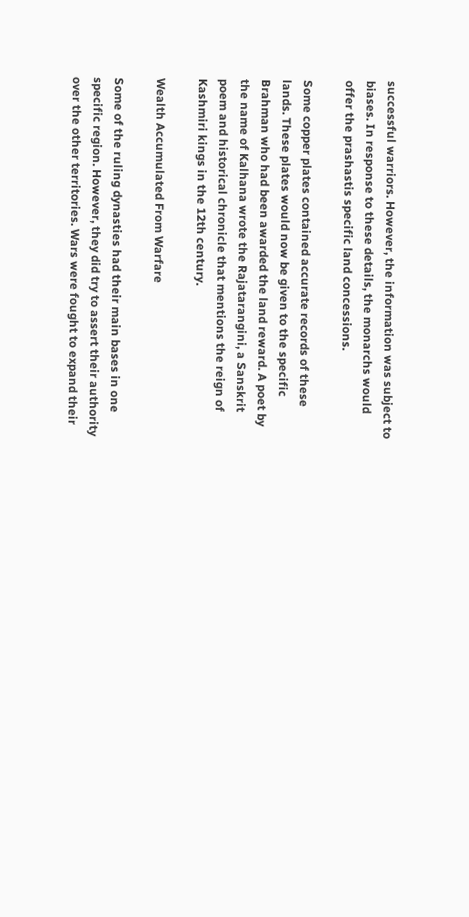successful warriors. However, the information was subject to biases. In response to these details, the monarchs would offer the prashastis specific land concessions.

Some copper plates contained accurate records of these lands. These plates would now be given to the specific Brahman who had been awarded the land reward. A poet by the name of Kalhana wrote the Rajatarangini, a Sanskrit poem and historical chronicle that mentions the reign of Kashmiri kings in the 12th century.

Wealth Accumulated From Warfare

Some of the ruling dynasties had their main bases in one specific region. However, they did try to assert their authority over the other territories. Wars were fought to expand their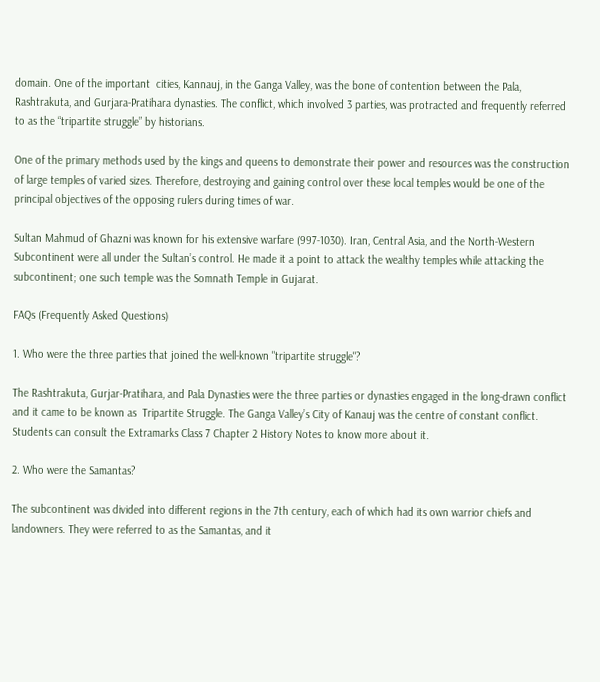domain. One of the important  cities, Kannauj, in the Ganga Valley, was the bone of contention between the Pala, Rashtrakuta, and Gurjara-Pratihara dynasties. The conflict, which involved 3 parties, was protracted and frequently referred to as the “tripartite struggle” by historians.

One of the primary methods used by the kings and queens to demonstrate their power and resources was the construction of large temples of varied sizes. Therefore, destroying and gaining control over these local temples would be one of the principal objectives of the opposing rulers during times of war.

Sultan Mahmud of Ghazni was known for his extensive warfare (997-1030). Iran, Central Asia, and the North-Western Subcontinent were all under the Sultan’s control. He made it a point to attack the wealthy temples while attacking the subcontinent; one such temple was the Somnath Temple in Gujarat.

FAQs (Frequently Asked Questions)

1. Who were the three parties that joined the well-known "tripartite struggle"?

The Rashtrakuta, Gurjar-Pratihara, and Pala Dynasties were the three parties or dynasties engaged in the long-drawn conflict and it came to be known as  Tripartite Struggle. The Ganga Valley’s City of Kanauj was the centre of constant conflict. Students can consult the Extramarks Class 7 Chapter 2 History Notes to know more about it.

2. Who were the Samantas?

The subcontinent was divided into different regions in the 7th century, each of which had its own warrior chiefs and landowners. They were referred to as the Samantas, and it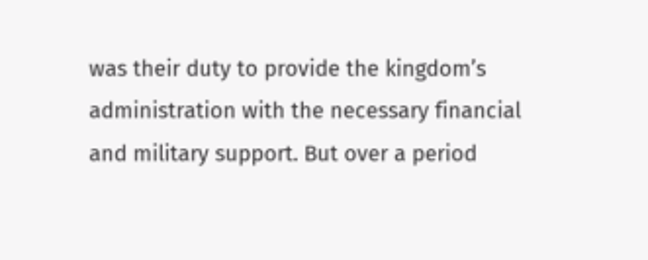was their duty to provide the kingdom’s administration with the necessary financial and military support. But over a period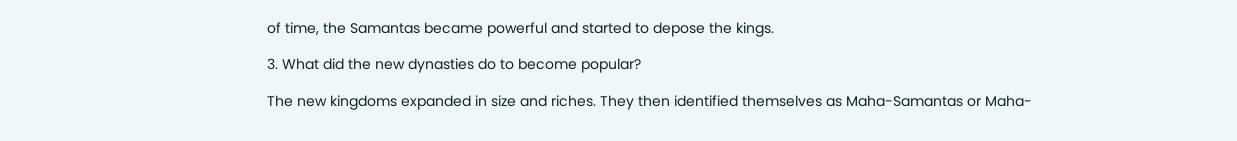of time, the Samantas became powerful and started to depose the kings.

3. What did the new dynasties do to become popular?

The new kingdoms expanded in size and riches. They then identified themselves as Maha-Samantas or Maha-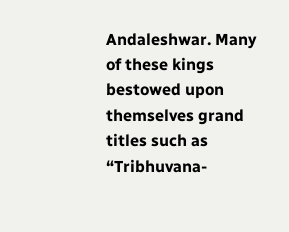Andaleshwar. Many of these kings bestowed upon themselves grand titles such as “Tribhuvana-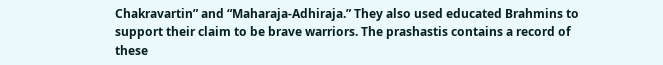Chakravartin” and “Maharaja-Adhiraja.” They also used educated Brahmins to support their claim to be brave warriors. The prashastis contains a record of these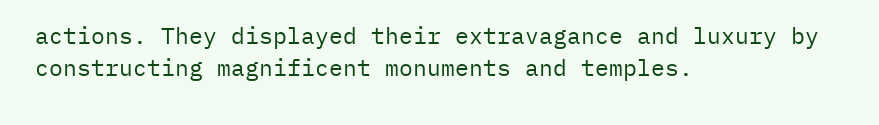actions. They displayed their extravagance and luxury by constructing magnificent monuments and temples.